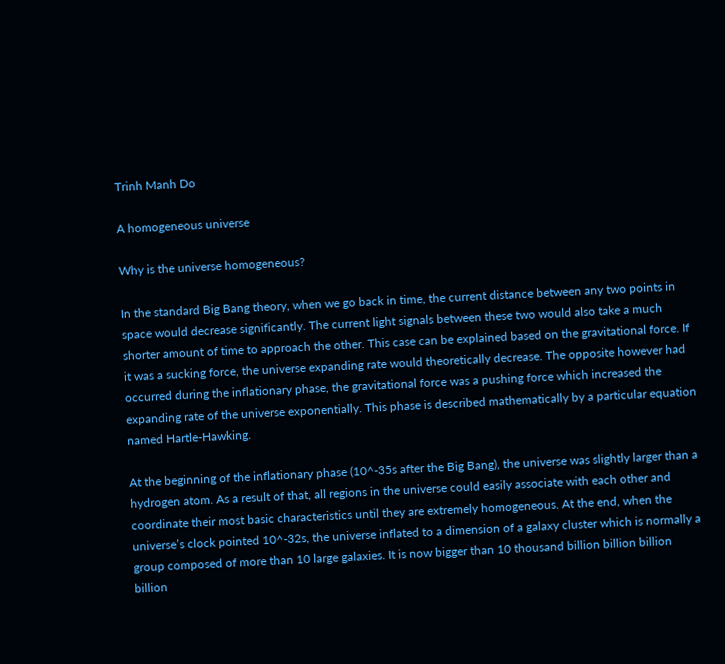Trinh Manh Do

A homogeneous universe

Why is the universe homogeneous?

In the standard Big Bang theory, when we go back in time, the current distance between any two points in space would decrease significantly. The current light signals between these two would also take a much shorter amount of time to approach the other. This case can be explained based on the gravitational force. If it was a sucking force, the universe expanding rate would theoretically decrease. The opposite however had occurred during the inflationary phase, the gravitational force was a pushing force which increased the expanding rate of the universe exponentially. This phase is described mathematically by a particular equation named Hartle-Hawking.

At the beginning of the inflationary phase (10^-35s after the Big Bang), the universe was slightly larger than a hydrogen atom. As a result of that, all regions in the universe could easily associate with each other and coordinate their most basic characteristics until they are extremely homogeneous. At the end, when the universe’s clock pointed 10^-32s, the universe inflated to a dimension of a galaxy cluster which is normally a group composed of more than 10 large galaxies. It is now bigger than 10 thousand billion billion billion billion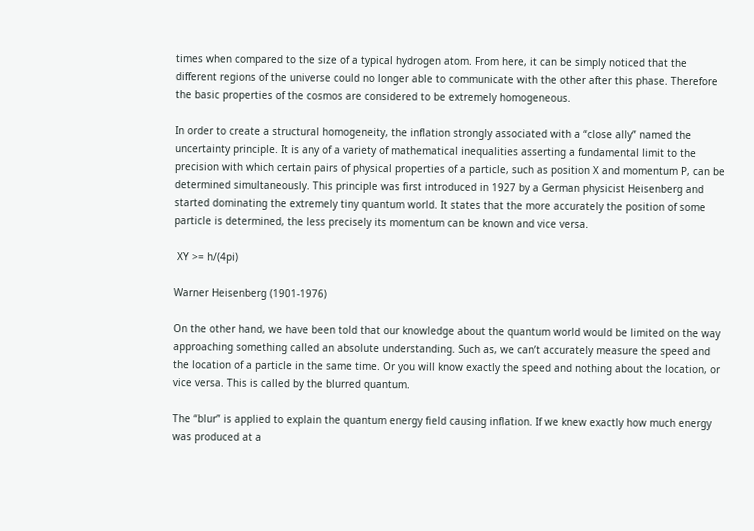times when compared to the size of a typical hydrogen atom. From here, it can be simply noticed that the different regions of the universe could no longer able to communicate with the other after this phase. Therefore the basic properties of the cosmos are considered to be extremely homogeneous.

In order to create a structural homogeneity, the inflation strongly associated with a “close ally” named the uncertainty principle. It is any of a variety of mathematical inequalities asserting a fundamental limit to the precision with which certain pairs of physical properties of a particle, such as position X and momentum P, can be determined simultaneously. This principle was first introduced in 1927 by a German physicist Heisenberg and started dominating the extremely tiny quantum world. It states that the more accurately the position of some particle is determined, the less precisely its momentum can be known and vice versa.

 XY >= h/(4pi)

Warner Heisenberg (1901-1976)

On the other hand, we have been told that our knowledge about the quantum world would be limited on the way approaching something called an absolute understanding. Such as, we can’t accurately measure the speed and the location of a particle in the same time. Or you will know exactly the speed and nothing about the location, or vice versa. This is called by the blurred quantum.

The “blur” is applied to explain the quantum energy field causing inflation. If we knew exactly how much energy was produced at a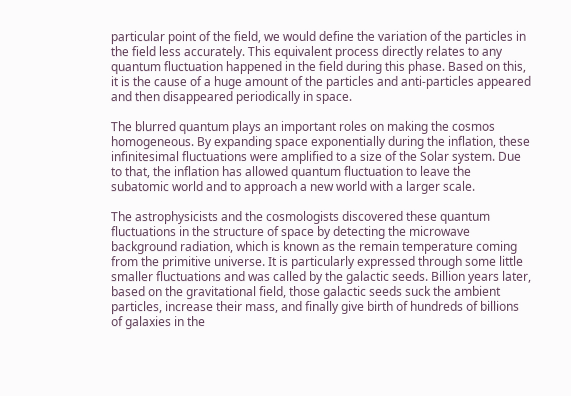particular point of the field, we would define the variation of the particles in the field less accurately. This equivalent process directly relates to any quantum fluctuation happened in the field during this phase. Based on this, it is the cause of a huge amount of the particles and anti-particles appeared and then disappeared periodically in space.

The blurred quantum plays an important roles on making the cosmos homogeneous. By expanding space exponentially during the inflation, these infinitesimal fluctuations were amplified to a size of the Solar system. Due to that, the inflation has allowed quantum fluctuation to leave the subatomic world and to approach a new world with a larger scale.

The astrophysicists and the cosmologists discovered these quantum fluctuations in the structure of space by detecting the microwave background radiation, which is known as the remain temperature coming from the primitive universe. It is particularly expressed through some little smaller fluctuations and was called by the galactic seeds. Billion years later, based on the gravitational field, those galactic seeds suck the ambient particles, increase their mass, and finally give birth of hundreds of billions of galaxies in the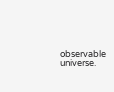observable universe.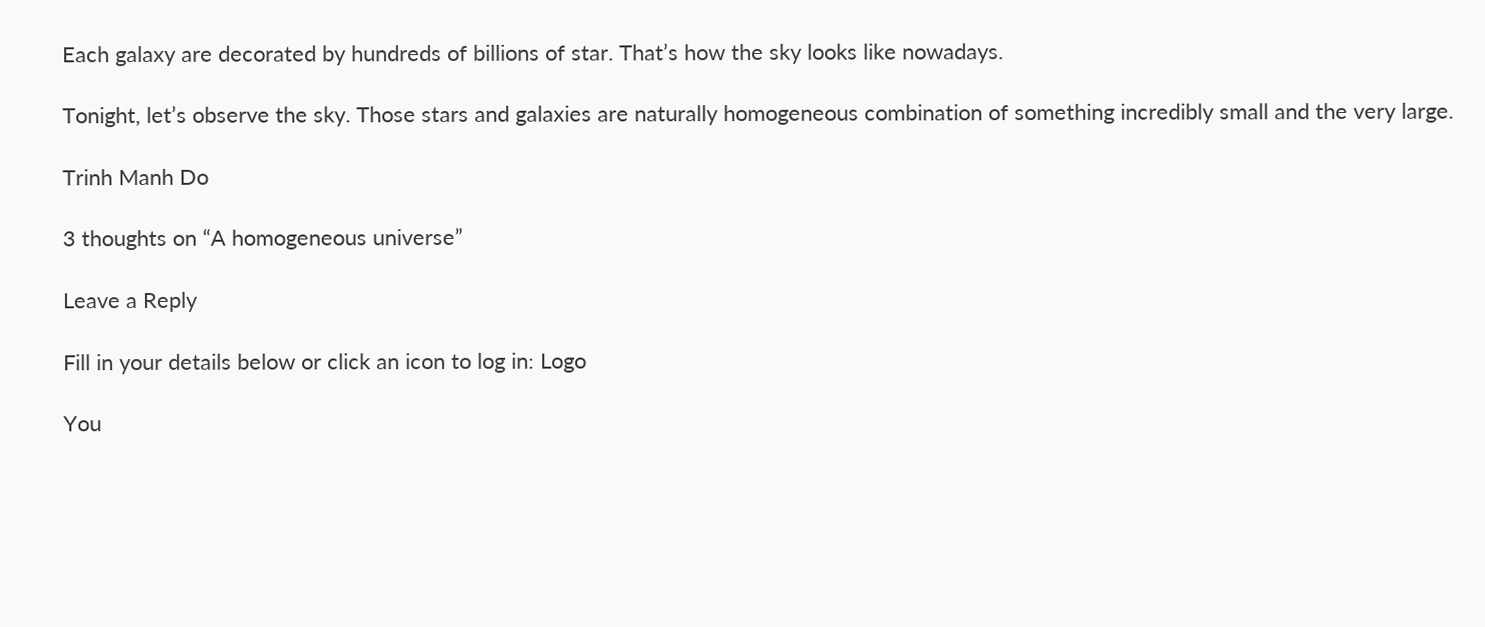Each galaxy are decorated by hundreds of billions of star. That’s how the sky looks like nowadays.

Tonight, let’s observe the sky. Those stars and galaxies are naturally homogeneous combination of something incredibly small and the very large.

Trinh Manh Do

3 thoughts on “A homogeneous universe”

Leave a Reply

Fill in your details below or click an icon to log in: Logo

You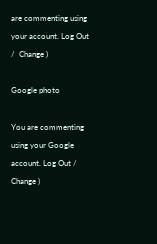are commenting using your account. Log Out /  Change )

Google photo

You are commenting using your Google account. Log Out /  Change )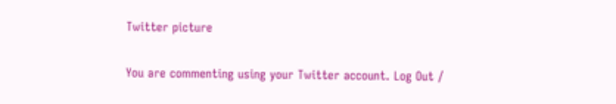Twitter picture

You are commenting using your Twitter account. Log Out /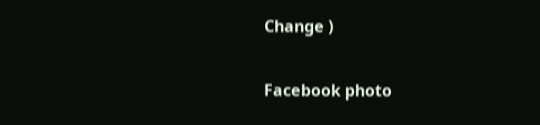Change )

Facebook photo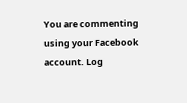You are commenting using your Facebook account. Log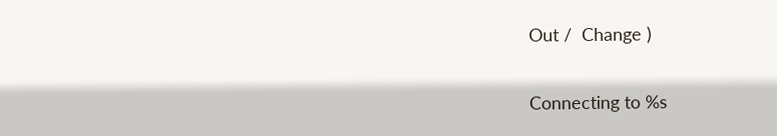Out /  Change )

Connecting to %s